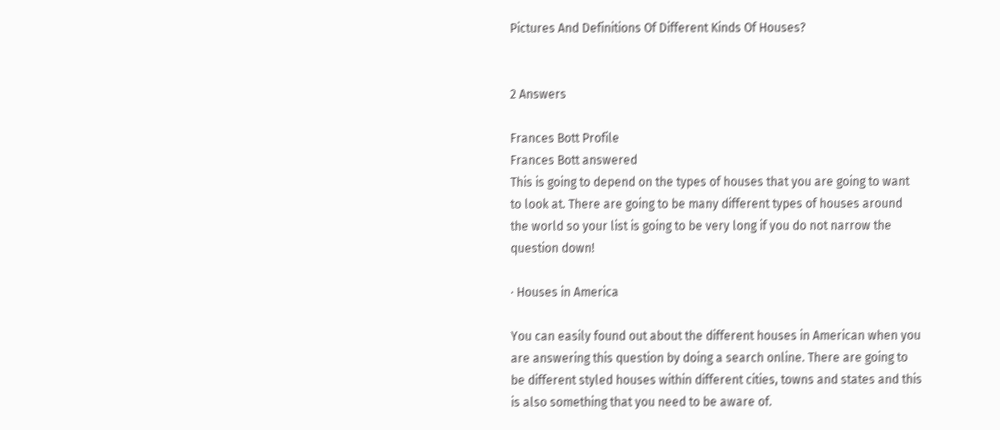Pictures And Definitions Of Different Kinds Of Houses?


2 Answers

Frances Bott Profile
Frances Bott answered
This is going to depend on the types of houses that you are going to want to look at. There are going to be many different types of houses around the world so your list is going to be very long if you do not narrow the question down!

· Houses in America

You can easily found out about the different houses in American when you are answering this question by doing a search online. There are going to be different styled houses within different cities, towns and states and this is also something that you need to be aware of.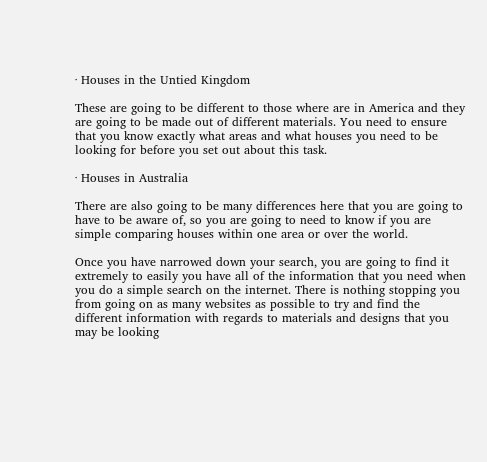· Houses in the Untied Kingdom

These are going to be different to those where are in America and they are going to be made out of different materials. You need to ensure that you know exactly what areas and what houses you need to be looking for before you set out about this task.

· Houses in Australia

There are also going to be many differences here that you are going to have to be aware of, so you are going to need to know if you are simple comparing houses within one area or over the world.

Once you have narrowed down your search, you are going to find it extremely to easily you have all of the information that you need when you do a simple search on the internet. There is nothing stopping you from going on as many websites as possible to try and find the different information with regards to materials and designs that you may be looking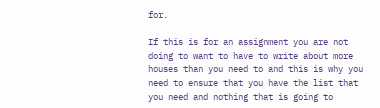for.

If this is for an assignment you are not doing to want to have to write about more houses than you need to and this is why you need to ensure that you have the list that you need and nothing that is going to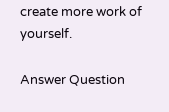create more work of yourself.

Answer Question